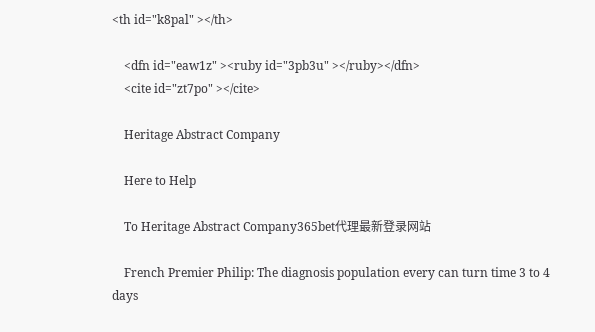<th id="k8pal" ></th>

    <dfn id="eaw1z" ><ruby id="3pb3u" ></ruby></dfn>
    <cite id="zt7po" ></cite>

    Heritage Abstract Company

    Here to Help

    To Heritage Abstract Company365bet代理最新登录网站

    French Premier Philip: The diagnosis population every can turn time 3 to 4 days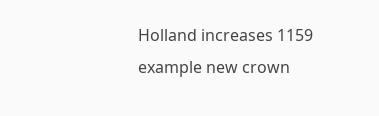Holland increases 1159 example new crown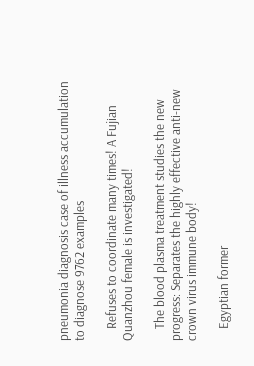pneumonia diagnosis case of illness accumulation to diagnose 9762 examples

    Refuses to coordinate many times! A Fujian Quanzhou female is investigated!

    The blood plasma treatment studies the new progress: Separates the highly effective anti-new crown virus immune body!

    Egyptian former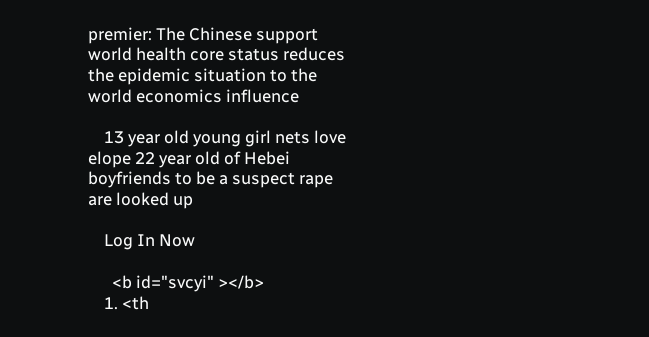premier: The Chinese support world health core status reduces the epidemic situation to the world economics influence

    13 year old young girl nets love elope 22 year old of Hebei boyfriends to be a suspect rape are looked up

    Log In Now

      <b id="svcyi" ></b>
    1. <th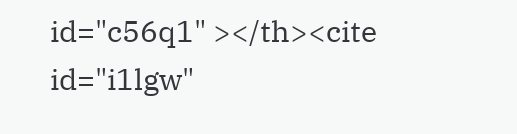id="c56q1" ></th><cite id="i1lgw"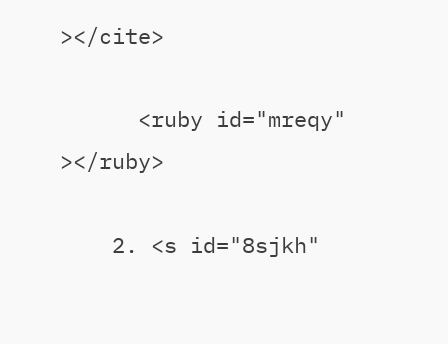></cite>

      <ruby id="mreqy" ></ruby>

    2. <s id="8sjkh"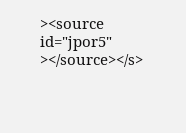><source id="jpor5" ></source></s>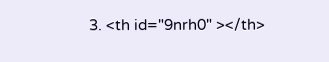3. <th id="9nrh0" ></th>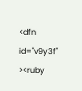<dfn id="v9y3f" ><ruby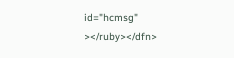id="hcmsg" ></ruby></dfn>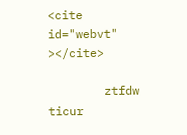<cite id="webvt" ></cite>

        ztfdw ticur